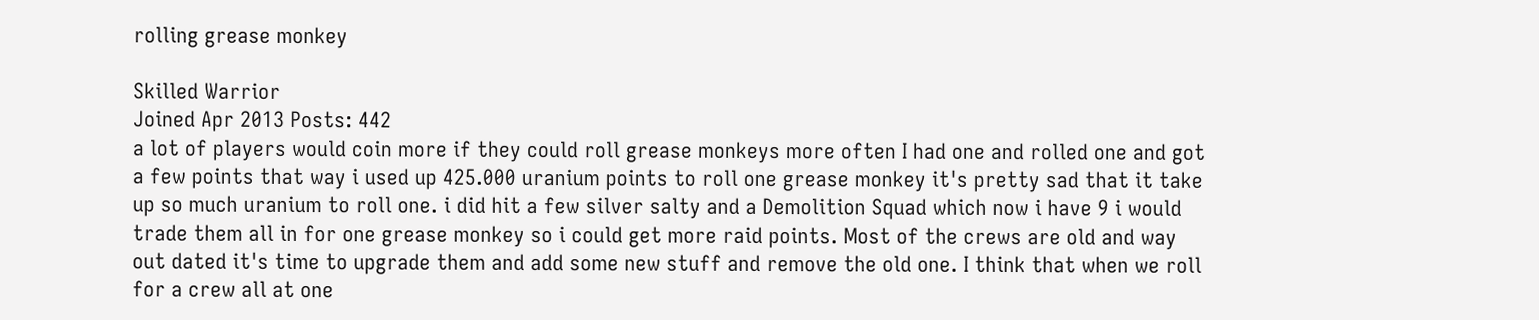rolling grease monkey

Skilled Warrior
Joined Apr 2013 Posts: 442
a lot of players would coin more if they could roll grease monkeys more often I had one and rolled one and got a few points that way i used up 425.000 uranium points to roll one grease monkey it's pretty sad that it take up so much uranium to roll one. i did hit a few silver salty and a Demolition Squad which now i have 9 i would trade them all in for one grease monkey so i could get more raid points. Most of the crews are old and way out dated it's time to upgrade them and add some new stuff and remove the old one. I think that when we roll for a crew all at one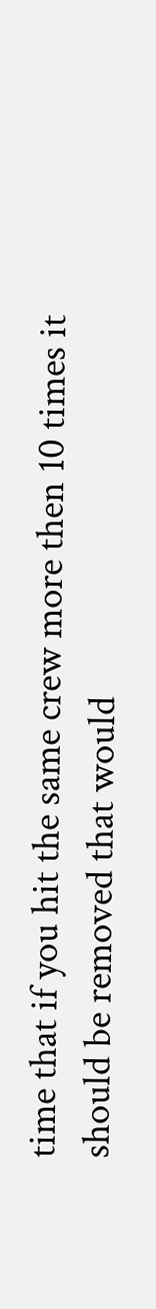time that if you hit the same crew more then 10 times it should be removed that would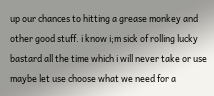up our chances to hitting a grease monkey and other good stuff. i know i;m sick of rolling lucky bastard all the time which i will never take or use maybe let use choose what we need for a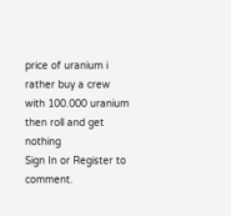price of uranium i rather buy a crew with 100.000 uranium then roll and get nothing
Sign In or Register to comment.